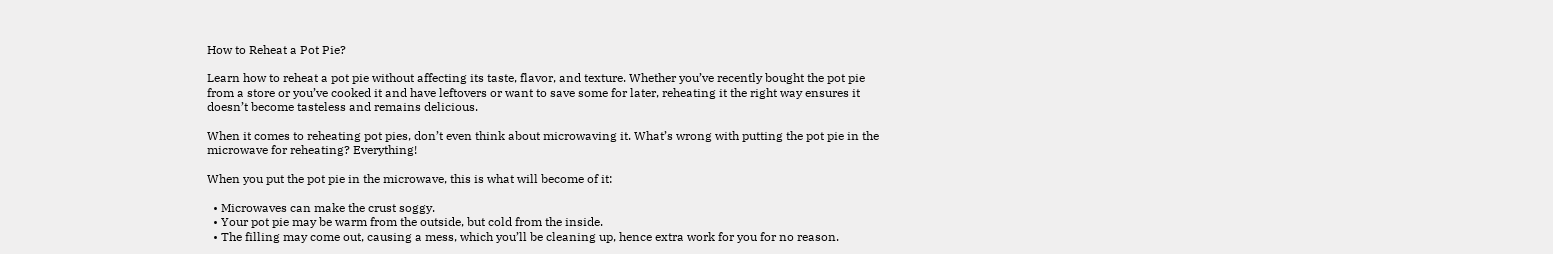How to Reheat a Pot Pie?

Learn how to reheat a pot pie without affecting its taste, flavor, and texture. Whether you’ve recently bought the pot pie from a store or you’ve cooked it and have leftovers or want to save some for later, reheating it the right way ensures it doesn’t become tasteless and remains delicious.

When it comes to reheating pot pies, don’t even think about microwaving it. What’s wrong with putting the pot pie in the microwave for reheating? Everything!

When you put the pot pie in the microwave, this is what will become of it:

  • Microwaves can make the crust soggy.
  • Your pot pie may be warm from the outside, but cold from the inside.
  • The filling may come out, causing a mess, which you’ll be cleaning up, hence extra work for you for no reason.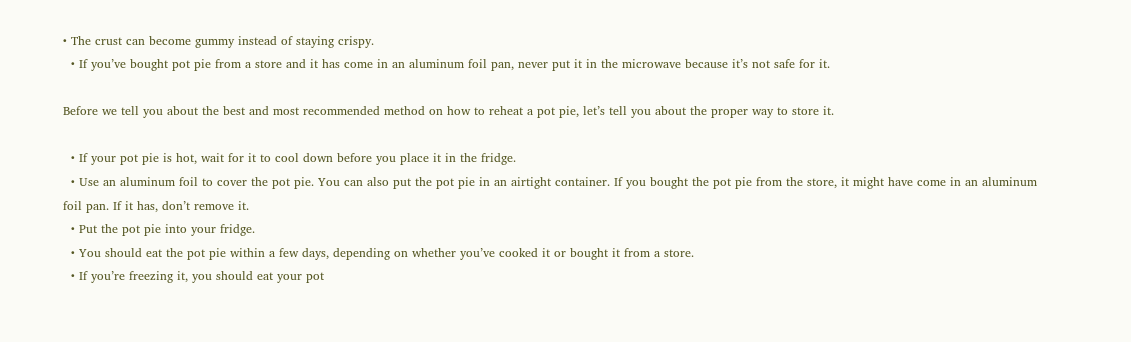• The crust can become gummy instead of staying crispy.
  • If you’ve bought pot pie from a store and it has come in an aluminum foil pan, never put it in the microwave because it’s not safe for it.

Before we tell you about the best and most recommended method on how to reheat a pot pie, let’s tell you about the proper way to store it.

  • If your pot pie is hot, wait for it to cool down before you place it in the fridge.
  • Use an aluminum foil to cover the pot pie. You can also put the pot pie in an airtight container. If you bought the pot pie from the store, it might have come in an aluminum foil pan. If it has, don’t remove it.
  • Put the pot pie into your fridge.
  • You should eat the pot pie within a few days, depending on whether you’ve cooked it or bought it from a store.
  • If you’re freezing it, you should eat your pot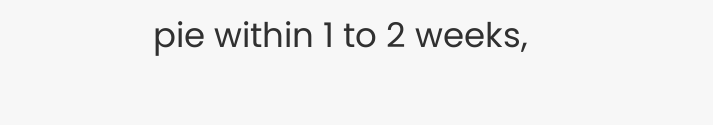pie within 1 to 2 weeks,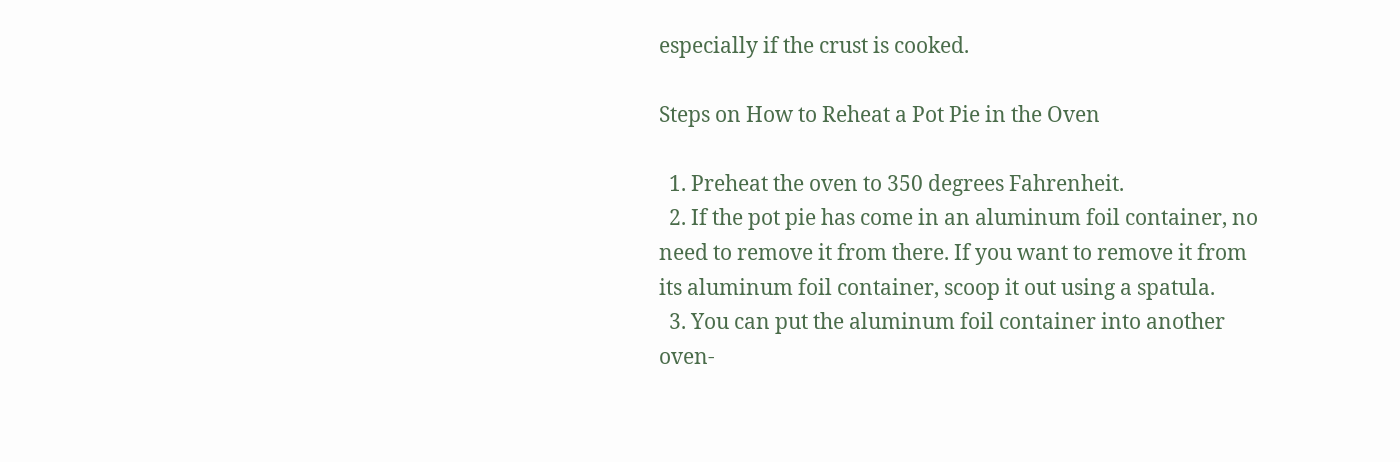especially if the crust is cooked.

Steps on How to Reheat a Pot Pie in the Oven

  1. Preheat the oven to 350 degrees Fahrenheit.
  2. If the pot pie has come in an aluminum foil container, no need to remove it from there. If you want to remove it from its aluminum foil container, scoop it out using a spatula.
  3. You can put the aluminum foil container into another oven-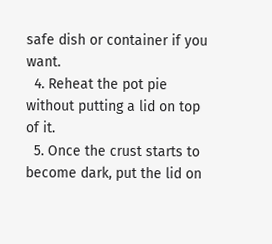safe dish or container if you want.
  4. Reheat the pot pie without putting a lid on top of it.
  5. Once the crust starts to become dark, put the lid on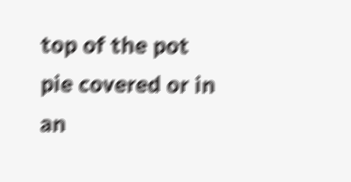top of the pot pie covered or in an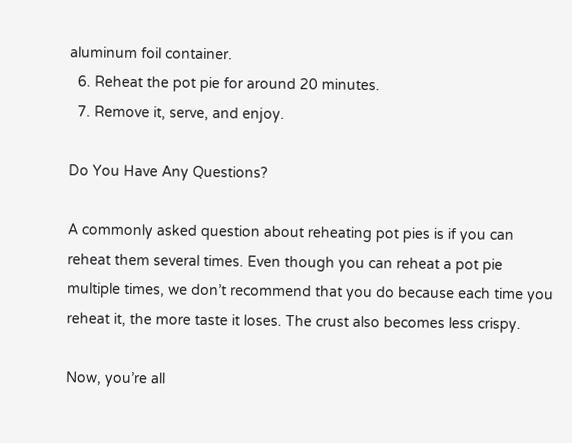aluminum foil container.
  6. Reheat the pot pie for around 20 minutes.
  7. Remove it, serve, and enjoy.

Do You Have Any Questions?

A commonly asked question about reheating pot pies is if you can reheat them several times. Even though you can reheat a pot pie multiple times, we don’t recommend that you do because each time you reheat it, the more taste it loses. The crust also becomes less crispy.

Now, you’re all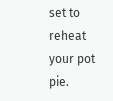set to reheat your pot pie.